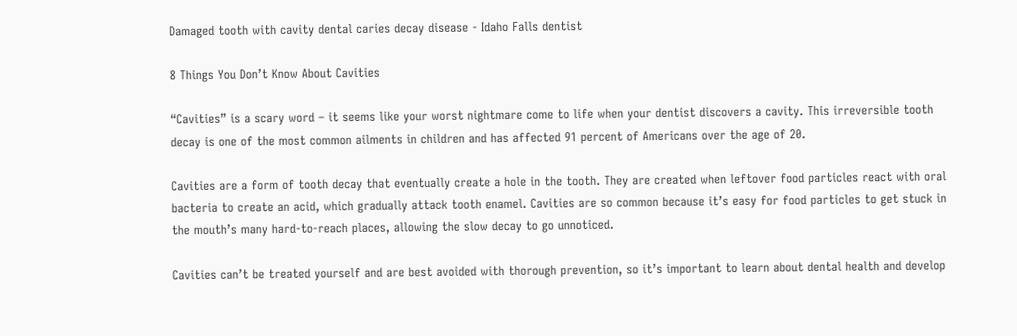Damaged tooth with cavity dental caries decay disease - Idaho Falls dentist

8 Things You Don’t Know About Cavities

“Cavities” is a scary word – it seems like your worst nightmare come to life when your dentist discovers a cavity. This irreversible tooth decay is one of the most common ailments in children and has affected 91 percent of Americans over the age of 20.

Cavities are a form of tooth decay that eventually create a hole in the tooth. They are created when leftover food particles react with oral bacteria to create an acid, which gradually attack tooth enamel. Cavities are so common because it’s easy for food particles to get stuck in the mouth’s many hard-to-reach places, allowing the slow decay to go unnoticed.

Cavities can’t be treated yourself and are best avoided with thorough prevention, so it’s important to learn about dental health and develop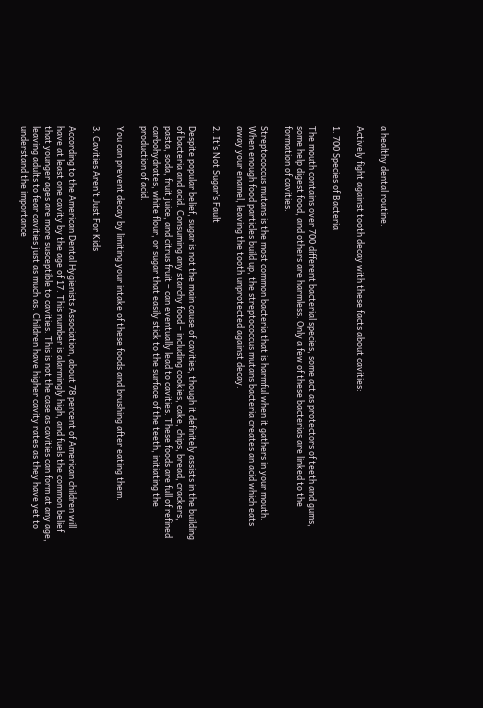a healthy dental routine.

Actively fight against tooth decay with these facts about cavities:

1. 700 Species of Bacteria

The mouth contains over 700 different bacterial species, some act as protectors of teeth and gums, some help digest food, and others are harmless. Only a few of these bacterias are linked to the formation of cavities.

Streptococcus mutans is the most common bacteria that is harmful when it gathers in your mouth. When enough food particles build up, the streptococcus mutans bacteria creates an acid which eats away your enamel, leaving the tooth unprotected against decay.

2. It’s Not Sugar’s Fault

Despite popular belief, sugar is not the main cause of cavities, though it definitely assists in the building of bacteria and acid. Consuming any starchy food – including cookies, cake, chips, bread, crackers, pasta, soda, fruit juice, and citrus fruit – can eventually lead to cavities. These foods are full of refined carbohydrates, white flour, or sugar that easily stick to the surface of the teeth, initiating the production of acid.

You can prevent decay by limiting your intake of these foods and brushing after eating them.

3. Cavities Aren’t Just For Kids

According to the American Dental Hygienists Association, about 78 percent of American children will have at least one cavity by the age of 17. This number is alarmingly high, and fuels the common belief that younger ages are more susceptible to cavities. This is not the case as cavities can form at any age, leaving adults to fear cavities just as much as. Children have higher cavity rates as they have yet to understand the importance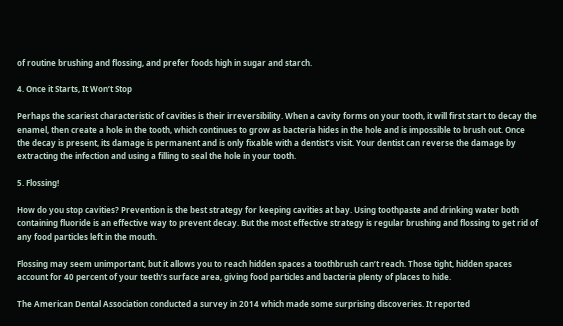of routine brushing and flossing, and prefer foods high in sugar and starch.

4. Once it Starts, It Won’t Stop

Perhaps the scariest characteristic of cavities is their irreversibility. When a cavity forms on your tooth, it will first start to decay the enamel, then create a hole in the tooth, which continues to grow as bacteria hides in the hole and is impossible to brush out. Once the decay is present, its damage is permanent and is only fixable with a dentist’s visit. Your dentist can reverse the damage by extracting the infection and using a filling to seal the hole in your tooth.

5. Flossing!

How do you stop cavities? Prevention is the best strategy for keeping cavities at bay. Using toothpaste and drinking water both containing fluoride is an effective way to prevent decay. But the most effective strategy is regular brushing and flossing to get rid of any food particles left in the mouth.

Flossing may seem unimportant, but it allows you to reach hidden spaces a toothbrush can’t reach. Those tight, hidden spaces account for 40 percent of your teeth’s surface area, giving food particles and bacteria plenty of places to hide.

The American Dental Association conducted a survey in 2014 which made some surprising discoveries. It reported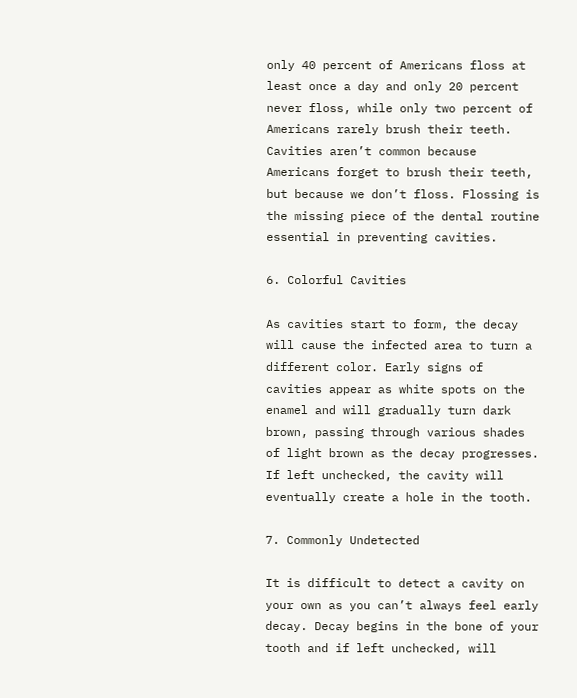only 40 percent of Americans floss at least once a day and only 20 percent never floss, while only two percent of Americans rarely brush their teeth. Cavities aren’t common because Americans forget to brush their teeth, but because we don’t floss. Flossing is the missing piece of the dental routine essential in preventing cavities.

6. Colorful Cavities

As cavities start to form, the decay will cause the infected area to turn a different color. Early signs of cavities appear as white spots on the enamel and will gradually turn dark brown, passing through various shades of light brown as the decay progresses. If left unchecked, the cavity will eventually create a hole in the tooth.

7. Commonly Undetected

It is difficult to detect a cavity on your own as you can’t always feel early decay. Decay begins in the bone of your tooth and if left unchecked, will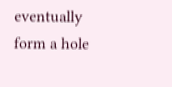eventually form a hole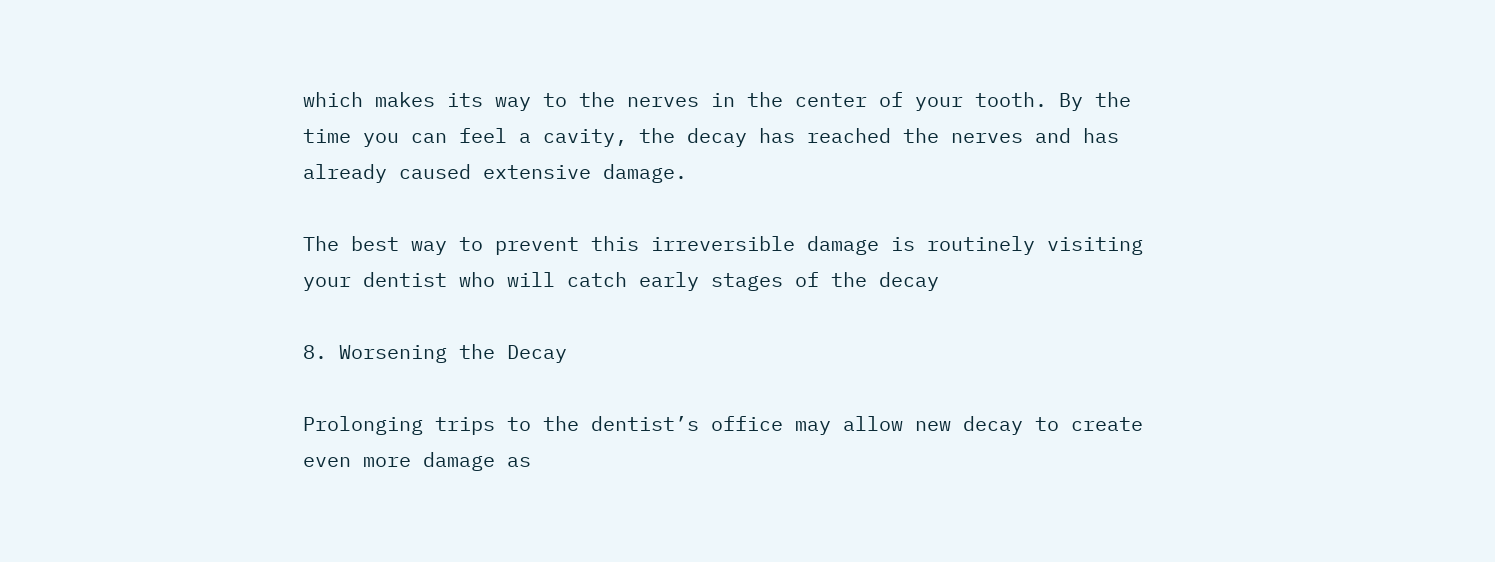which makes its way to the nerves in the center of your tooth. By the time you can feel a cavity, the decay has reached the nerves and has already caused extensive damage.

The best way to prevent this irreversible damage is routinely visiting your dentist who will catch early stages of the decay

8. Worsening the Decay

Prolonging trips to the dentist’s office may allow new decay to create even more damage as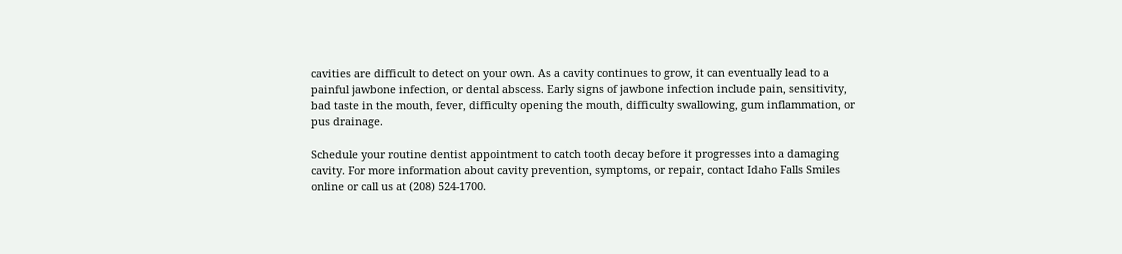cavities are difficult to detect on your own. As a cavity continues to grow, it can eventually lead to a painful jawbone infection, or dental abscess. Early signs of jawbone infection include pain, sensitivity, bad taste in the mouth, fever, difficulty opening the mouth, difficulty swallowing, gum inflammation, or pus drainage.

Schedule your routine dentist appointment to catch tooth decay before it progresses into a damaging cavity. For more information about cavity prevention, symptoms, or repair, contact Idaho Falls Smiles online or call us at (208) 524-1700.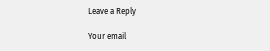Leave a Reply

Your email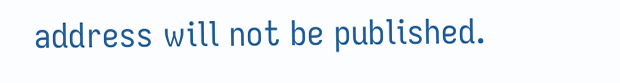address will not be published.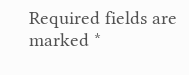Required fields are marked *